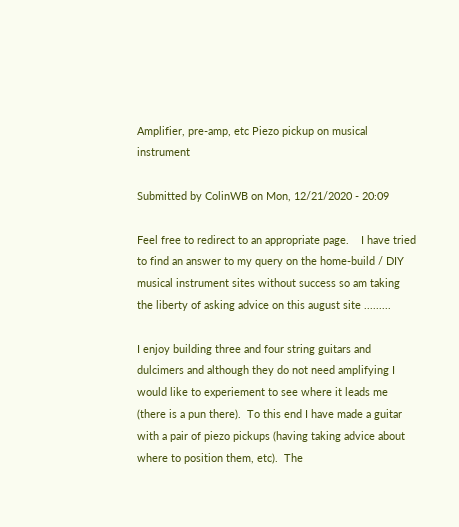Amplifier, pre-amp, etc Piezo pickup on musical instrument

Submitted by ColinWB on Mon, 12/21/2020 - 20:09

Feel free to redirect to an appropriate page.    I have tried to find an answer to my query on the home-build / DIY musical instrument sites without success so am taking the liberty of asking advice on this august site .........

I enjoy building three and four string guitars and dulcimers and although they do not need amplifying I would like to experiement to see where it leads me (there is a pun there).  To this end I have made a guitar with a pair of piezo pickups (having taking advice about where to position them, etc).  The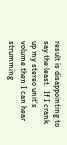result is disappointing to say the least.  If I crank up my stereo unit's volume then I can hear strumming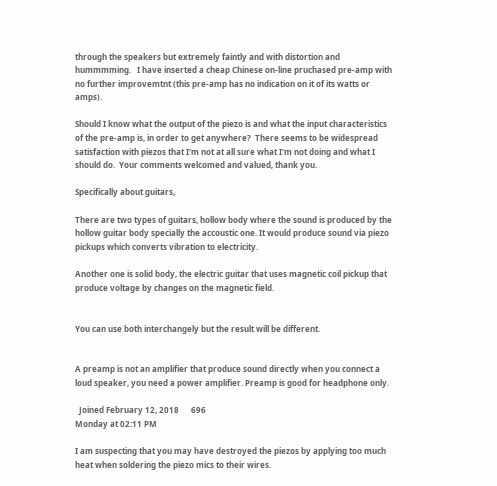through the speakers but extremely faintly and with distortion and hummmming.   I have inserted a cheap Chinese on-line pruchased pre-amp with no further improvemtnt (this pre-amp has no indication on it of its watts or amps).

Should I know what the output of the piezo is and what the input characteristics of the pre-amp is, in order to get anywhere?  There seems to be widespread satisfaction with piezos that I'm not at all sure what I'm not doing and what I should do.  Your comments welcomed and valued, thank you.

Specifically about guitars,

There are two types of guitars, hollow body where the sound is produced by the hollow guitar body specially the accoustic one. It would produce sound via piezo pickups which converts vibration to electricity.

Another one is solid body, the electric guitar that uses magnetic coil pickup that produce voltage by changes on the magnetic field.


You can use both interchangely but the result will be different.


A preamp is not an amplifier that produce sound directly when you connect a loud speaker, you need a power amplifier. Preamp is good for headphone only.

  Joined February 12, 2018      696
Monday at 02:11 PM

I am suspecting that you may have destroyed the piezos by applying too much heat when soldering the piezo mics to their wires.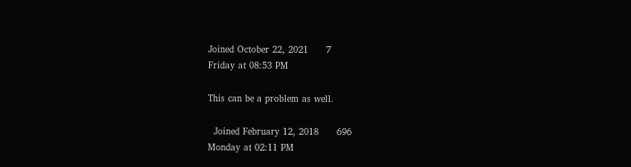Joined October 22, 2021      7
Friday at 08:53 PM

This can be a problem as well.

  Joined February 12, 2018      696
Monday at 02:11 PM